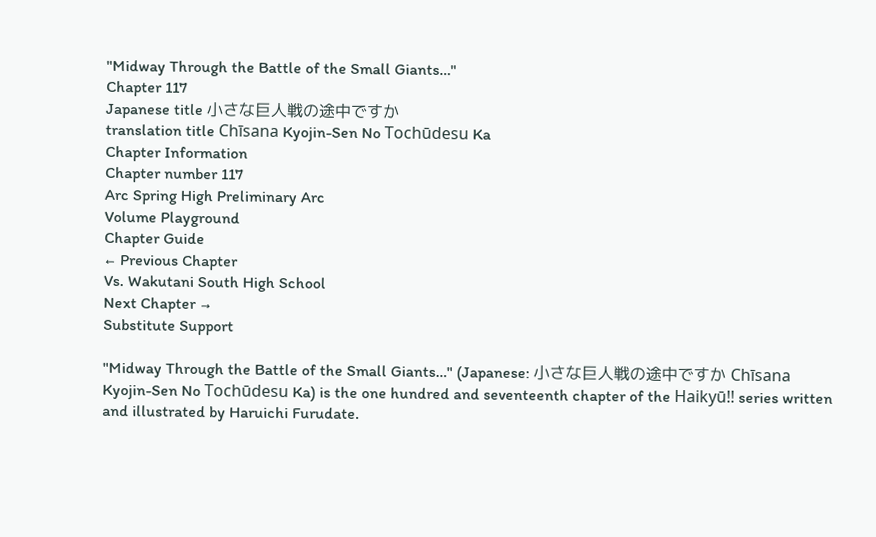"Midway Through the Battle of the Small Giants…"
Chapter 117
Japanese title 小さな巨人戦の途中ですか
translation title Chīsana Kyojin-Sen No Tochūdesu Ka
Chapter Information
Chapter number 117
Arc Spring High Preliminary Arc
Volume Playground
Chapter Guide
← Previous Chapter
Vs. Wakutani South High School
Next Chapter →
Substitute Support

"Midway Through the Battle of the Small Giants…" (Japanese: 小さな巨人戦の途中ですか Chīsana Kyojin-Sen No Tochūdesu Ka) is the one hundred and seventeenth chapter of the Haikyū!! series written and illustrated by Haruichi Furudate.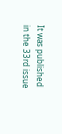It was published in the 33rd issue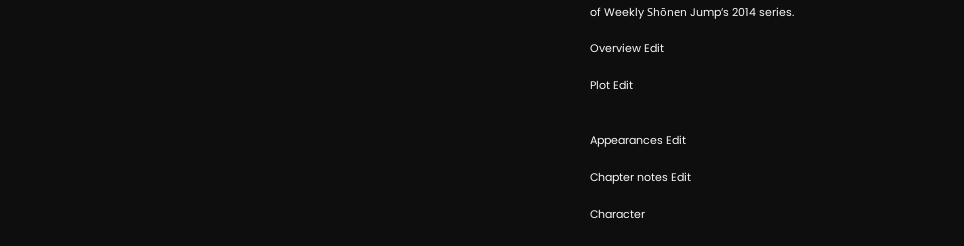of Weekly Shōnen Jump’s 2014 series.

Overview Edit

Plot Edit


Appearances Edit

Chapter notes Edit

Character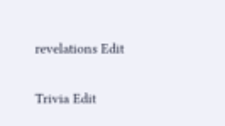revelations Edit

Trivia Edit